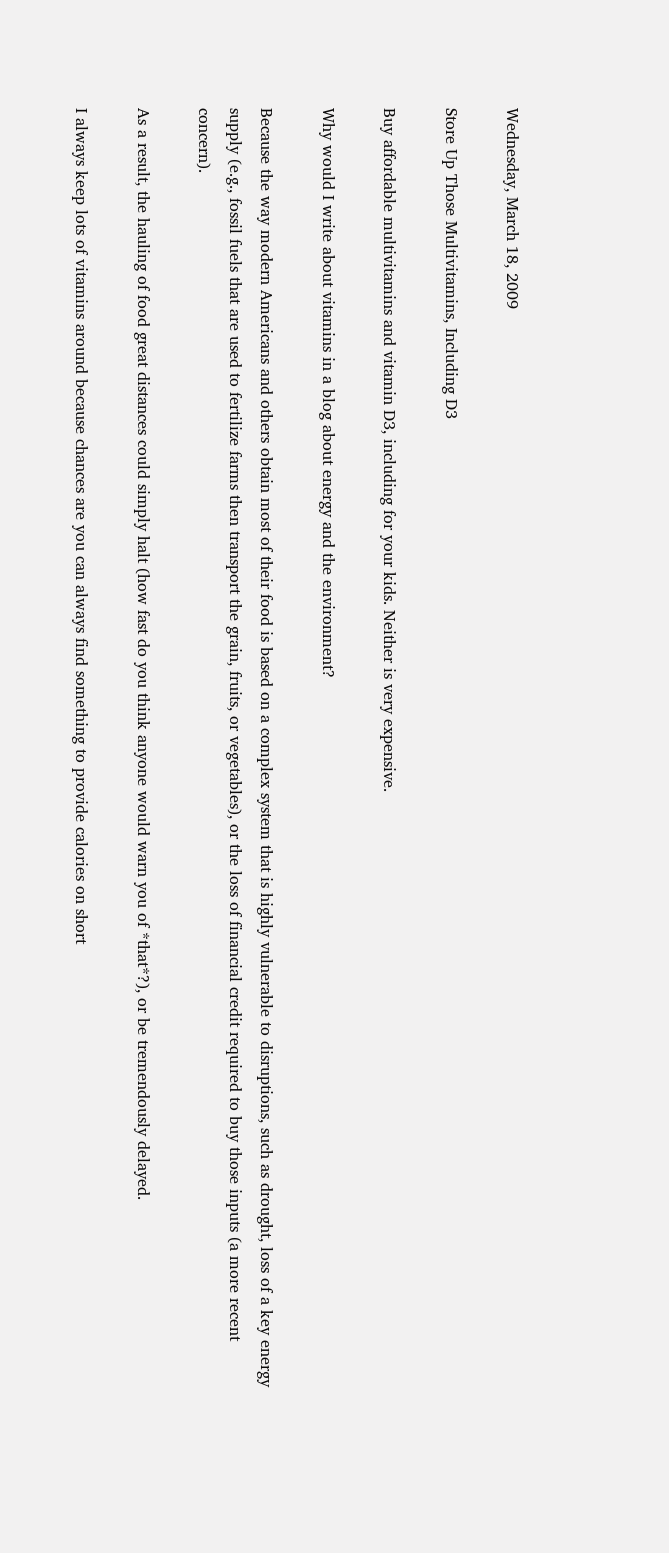Wednesday, March 18, 2009

Store Up Those Multivitamins, Including D3

Buy affordable multivitamins and vitamin D3, including for your kids. Neither is very expensive.

Why would I write about vitamins in a blog about energy and the environment?

Because the way modern Americans and others obtain most of their food is based on a complex system that is highly vulnerable to disruptions, such as drought, loss of a key energy supply (e.g., fossil fuels that are used to fertilize farms then transport the grain, fruits, or vegetables), or the loss of financial credit required to buy those inputs (a more recent concern).

As a result, the hauling of food great distances could simply halt (how fast do you think anyone would warn you of *that*?), or be tremendously delayed.

I always keep lots of vitamins around because chances are you can always find something to provide calories on short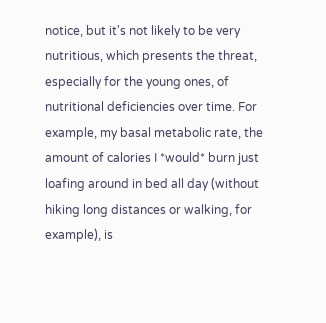notice, but it's not likely to be very nutritious, which presents the threat, especially for the young ones, of nutritional deficiencies over time. For example, my basal metabolic rate, the amount of calories I *would* burn just loafing around in bed all day (without hiking long distances or walking, for example), is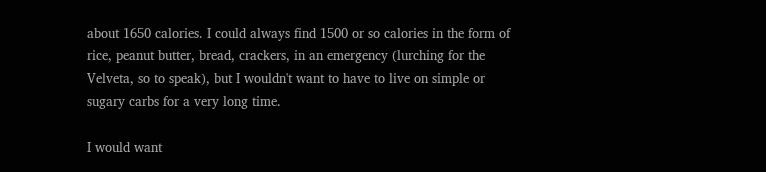about 1650 calories. I could always find 1500 or so calories in the form of rice, peanut butter, bread, crackers, in an emergency (lurching for the Velveta, so to speak), but I wouldn't want to have to live on simple or sugary carbs for a very long time.

I would want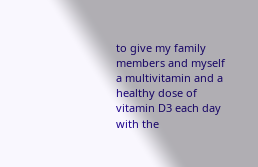to give my family members and myself a multivitamin and a healthy dose of vitamin D3 each day with the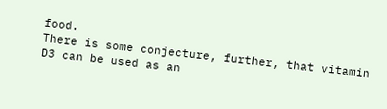food.
There is some conjecture, further, that vitamin D3 can be used as an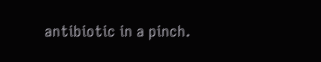antibiotic in a pinch.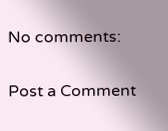No comments:

Post a Comment